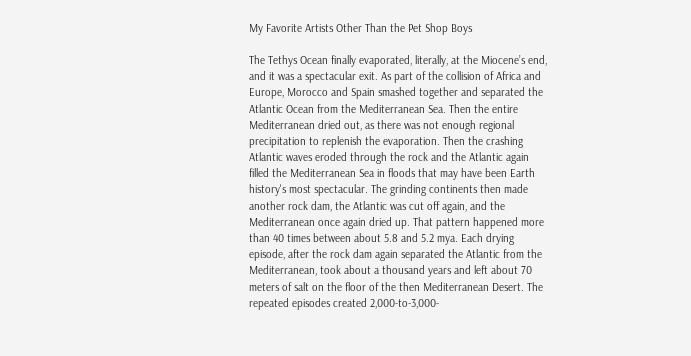My Favorite Artists Other Than the Pet Shop Boys

The Tethys Ocean finally evaporated, literally, at the Miocene’s end, and it was a spectacular exit. As part of the collision of Africa and Europe, Morocco and Spain smashed together and separated the Atlantic Ocean from the Mediterranean Sea. Then the entire Mediterranean dried out, as there was not enough regional precipitation to replenish the evaporation. Then the crashing Atlantic waves eroded through the rock and the Atlantic again filled the Mediterranean Sea in floods that may have been Earth history's most spectacular. The grinding continents then made another rock dam, the Atlantic was cut off again, and the Mediterranean once again dried up. That pattern happened more than 40 times between about 5.8 and 5.2 mya. Each drying episode, after the rock dam again separated the Atlantic from the Mediterranean, took about a thousand years and left about 70 meters of salt on the floor of the then Mediterranean Desert. The repeated episodes created 2,000-to-3,000-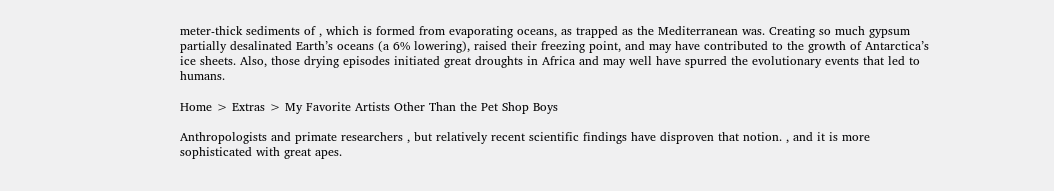meter-thick sediments of , which is formed from evaporating oceans, as trapped as the Mediterranean was. Creating so much gypsum partially desalinated Earth’s oceans (a 6% lowering), raised their freezing point, and may have contributed to the growth of Antarctica’s ice sheets. Also, those drying episodes initiated great droughts in Africa and may well have spurred the evolutionary events that led to humans.

Home > Extras > My Favorite Artists Other Than the Pet Shop Boys

Anthropologists and primate researchers , but relatively recent scientific findings have disproven that notion. , and it is more sophisticated with great apes.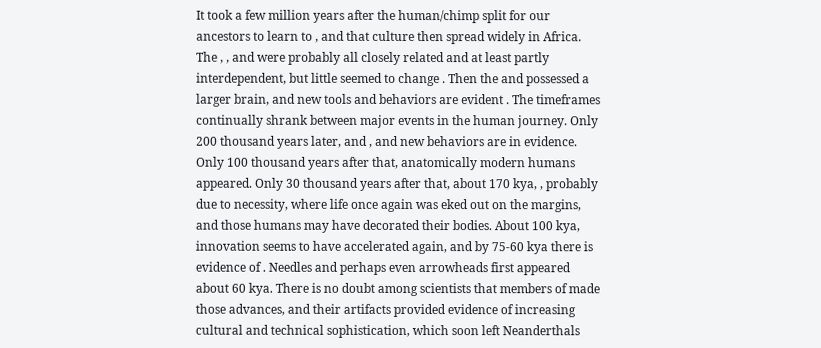It took a few million years after the human/chimp split for our ancestors to learn to , and that culture then spread widely in Africa. The , , and were probably all closely related and at least partly interdependent, but little seemed to change . Then the and possessed a larger brain, and new tools and behaviors are evident . The timeframes continually shrank between major events in the human journey. Only 200 thousand years later, and , and new behaviors are in evidence. Only 100 thousand years after that, anatomically modern humans appeared. Only 30 thousand years after that, about 170 kya, , probably due to necessity, where life once again was eked out on the margins, and those humans may have decorated their bodies. About 100 kya, innovation seems to have accelerated again, and by 75-60 kya there is evidence of . Needles and perhaps even arrowheads first appeared about 60 kya. There is no doubt among scientists that members of made those advances, and their artifacts provided evidence of increasing cultural and technical sophistication, which soon left Neanderthals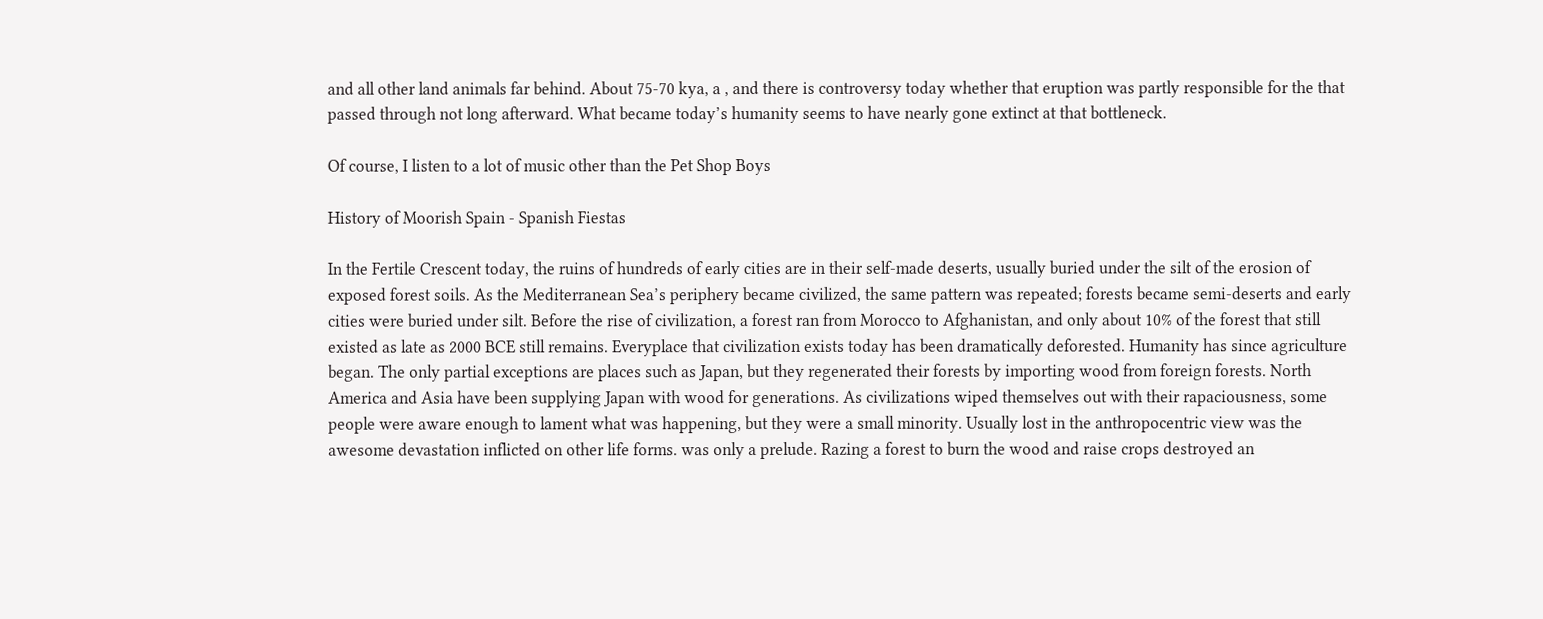and all other land animals far behind. About 75-70 kya, a , and there is controversy today whether that eruption was partly responsible for the that passed through not long afterward. What became today’s humanity seems to have nearly gone extinct at that bottleneck.

Of course, I listen to a lot of music other than the Pet Shop Boys

History of Moorish Spain - Spanish Fiestas

In the Fertile Crescent today, the ruins of hundreds of early cities are in their self-made deserts, usually buried under the silt of the erosion of exposed forest soils. As the Mediterranean Sea’s periphery became civilized, the same pattern was repeated; forests became semi-deserts and early cities were buried under silt. Before the rise of civilization, a forest ran from Morocco to Afghanistan, and only about 10% of the forest that still existed as late as 2000 BCE still remains. Everyplace that civilization exists today has been dramatically deforested. Humanity has since agriculture began. The only partial exceptions are places such as Japan, but they regenerated their forests by importing wood from foreign forests. North America and Asia have been supplying Japan with wood for generations. As civilizations wiped themselves out with their rapaciousness, some people were aware enough to lament what was happening, but they were a small minority. Usually lost in the anthropocentric view was the awesome devastation inflicted on other life forms. was only a prelude. Razing a forest to burn the wood and raise crops destroyed an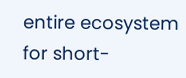entire ecosystem for short-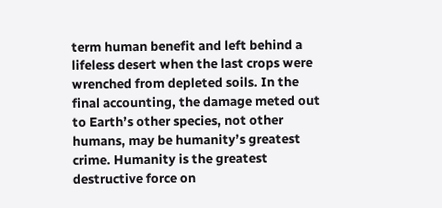term human benefit and left behind a lifeless desert when the last crops were wrenched from depleted soils. In the final accounting, the damage meted out to Earth’s other species, not other humans, may be humanity’s greatest crime. Humanity is the greatest destructive force on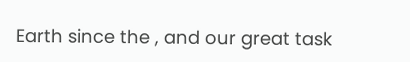Earth since the , and our great task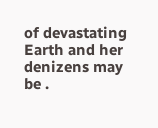of devastating Earth and her denizens may be .